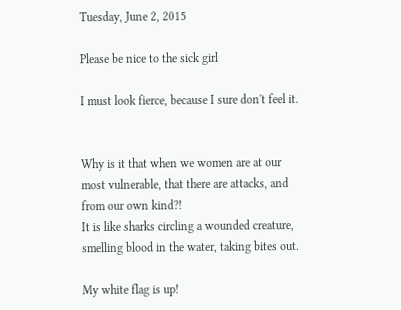Tuesday, June 2, 2015

Please be nice to the sick girl

I must look fierce, because I sure don't feel it.


Why is it that when we women are at our most vulnerable, that there are attacks, and from our own kind?!
It is like sharks circling a wounded creature, smelling blood in the water, taking bites out.

My white flag is up!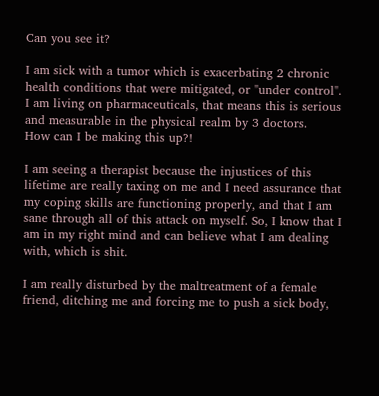Can you see it?

I am sick with a tumor which is exacerbating 2 chronic health conditions that were mitigated, or "under control".
I am living on pharmaceuticals, that means this is serious and measurable in the physical realm by 3 doctors.
How can I be making this up?!

I am seeing a therapist because the injustices of this lifetime are really taxing on me and I need assurance that my coping skills are functioning properly, and that I am sane through all of this attack on myself. So, I know that I am in my right mind and can believe what I am dealing with, which is shit.

I am really disturbed by the maltreatment of a female friend, ditching me and forcing me to push a sick body,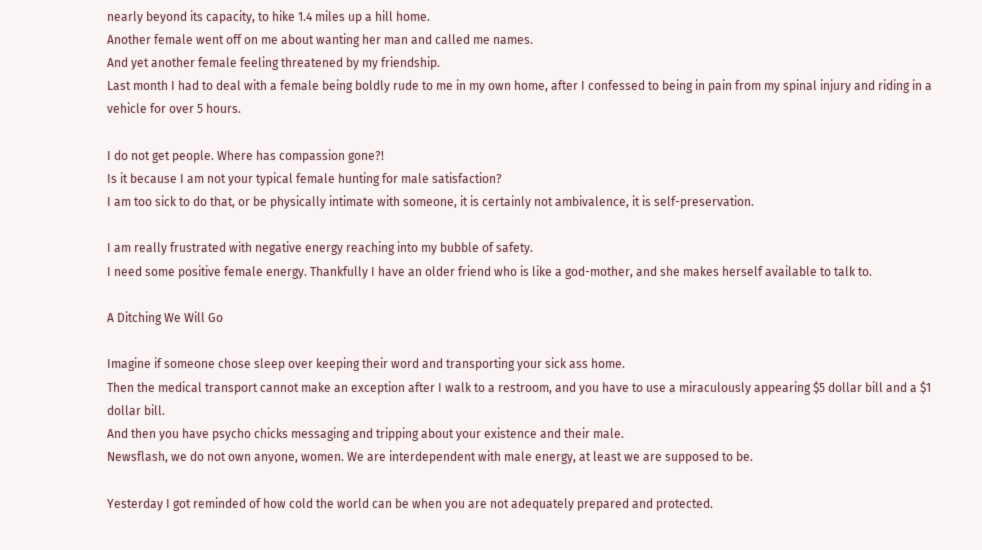nearly beyond its capacity, to hike 1.4 miles up a hill home.
Another female went off on me about wanting her man and called me names.
And yet another female feeling threatened by my friendship.
Last month I had to deal with a female being boldly rude to me in my own home, after I confessed to being in pain from my spinal injury and riding in a vehicle for over 5 hours.

I do not get people. Where has compassion gone?!
Is it because I am not your typical female hunting for male satisfaction?
I am too sick to do that, or be physically intimate with someone, it is certainly not ambivalence, it is self-preservation.

I am really frustrated with negative energy reaching into my bubble of safety.
I need some positive female energy. Thankfully I have an older friend who is like a god-mother, and she makes herself available to talk to.

A Ditching We Will Go

Imagine if someone chose sleep over keeping their word and transporting your sick ass home.
Then the medical transport cannot make an exception after I walk to a restroom, and you have to use a miraculously appearing $5 dollar bill and a $1 dollar bill.
And then you have psycho chicks messaging and tripping about your existence and their male.
Newsflash, we do not own anyone, women. We are interdependent with male energy, at least we are supposed to be.

Yesterday I got reminded of how cold the world can be when you are not adequately prepared and protected.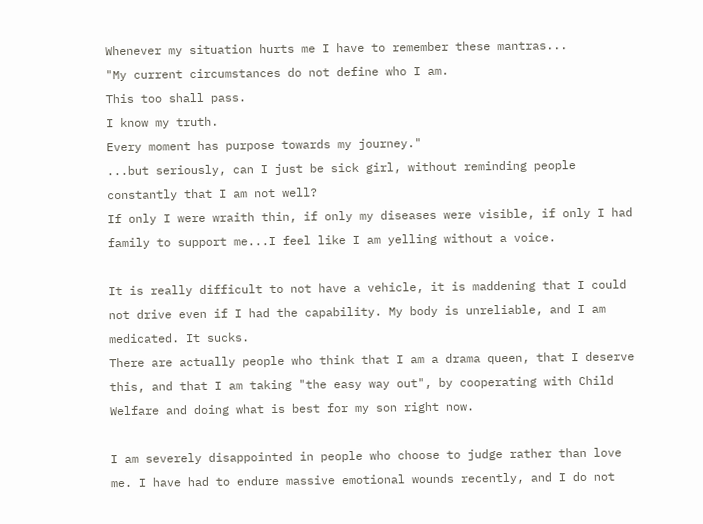Whenever my situation hurts me I have to remember these mantras...
"My current circumstances do not define who I am.
This too shall pass.
I know my truth.
Every moment has purpose towards my journey."
...but seriously, can I just be sick girl, without reminding people constantly that I am not well?
If only I were wraith thin, if only my diseases were visible, if only I had family to support me...I feel like I am yelling without a voice.

It is really difficult to not have a vehicle, it is maddening that I could not drive even if I had the capability. My body is unreliable, and I am medicated. It sucks.
There are actually people who think that I am a drama queen, that I deserve this, and that I am taking "the easy way out", by cooperating with Child Welfare and doing what is best for my son right now.

I am severely disappointed in people who choose to judge rather than love me. I have had to endure massive emotional wounds recently, and I do not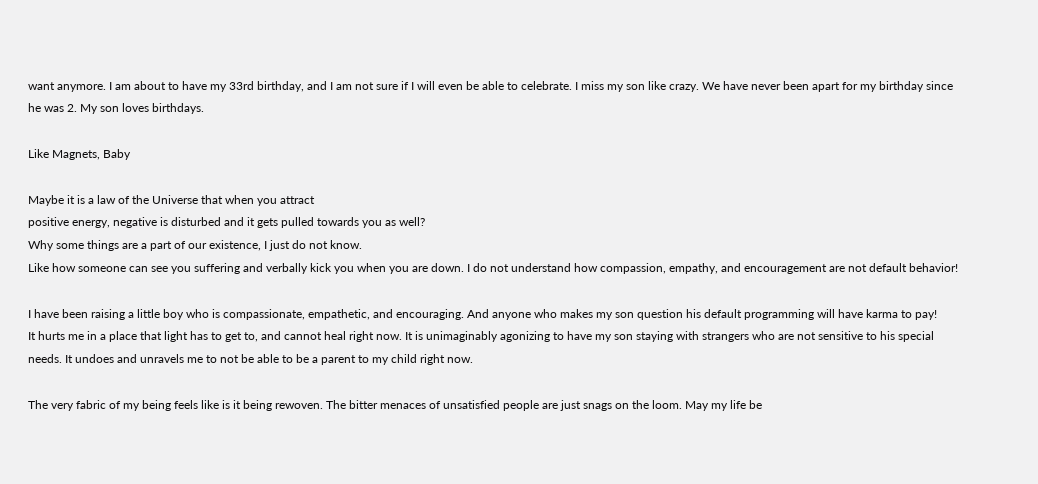want anymore. I am about to have my 33rd birthday, and I am not sure if I will even be able to celebrate. I miss my son like crazy. We have never been apart for my birthday since he was 2. My son loves birthdays.

Like Magnets, Baby

Maybe it is a law of the Universe that when you attract
positive energy, negative is disturbed and it gets pulled towards you as well?
Why some things are a part of our existence, I just do not know.
Like how someone can see you suffering and verbally kick you when you are down. I do not understand how compassion, empathy, and encouragement are not default behavior!

I have been raising a little boy who is compassionate, empathetic, and encouraging. And anyone who makes my son question his default programming will have karma to pay!
It hurts me in a place that light has to get to, and cannot heal right now. It is unimaginably agonizing to have my son staying with strangers who are not sensitive to his special needs. It undoes and unravels me to not be able to be a parent to my child right now.

The very fabric of my being feels like is it being rewoven. The bitter menaces of unsatisfied people are just snags on the loom. May my life be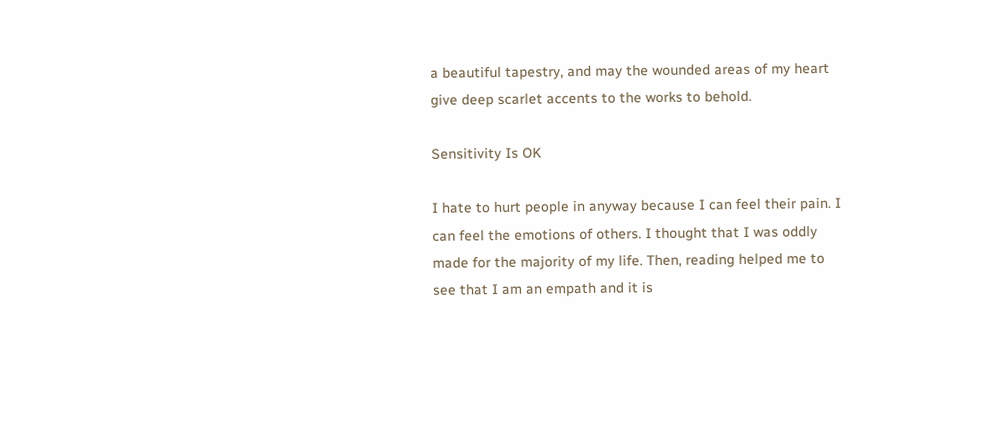a beautiful tapestry, and may the wounded areas of my heart give deep scarlet accents to the works to behold.

Sensitivity Is OK

I hate to hurt people in anyway because I can feel their pain. I can feel the emotions of others. I thought that I was oddly made for the majority of my life. Then, reading helped me to see that I am an empath and it is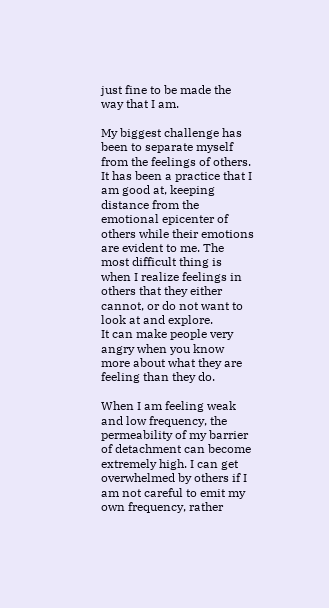just fine to be made the way that I am.

My biggest challenge has been to separate myself from the feelings of others. It has been a practice that I am good at, keeping distance from the emotional epicenter of others while their emotions are evident to me. The most difficult thing is when I realize feelings in others that they either cannot, or do not want to look at and explore.
It can make people very angry when you know more about what they are feeling than they do.

When I am feeling weak and low frequency, the permeability of my barrier of detachment can become extremely high. I can get overwhelmed by others if I am not careful to emit my own frequency, rather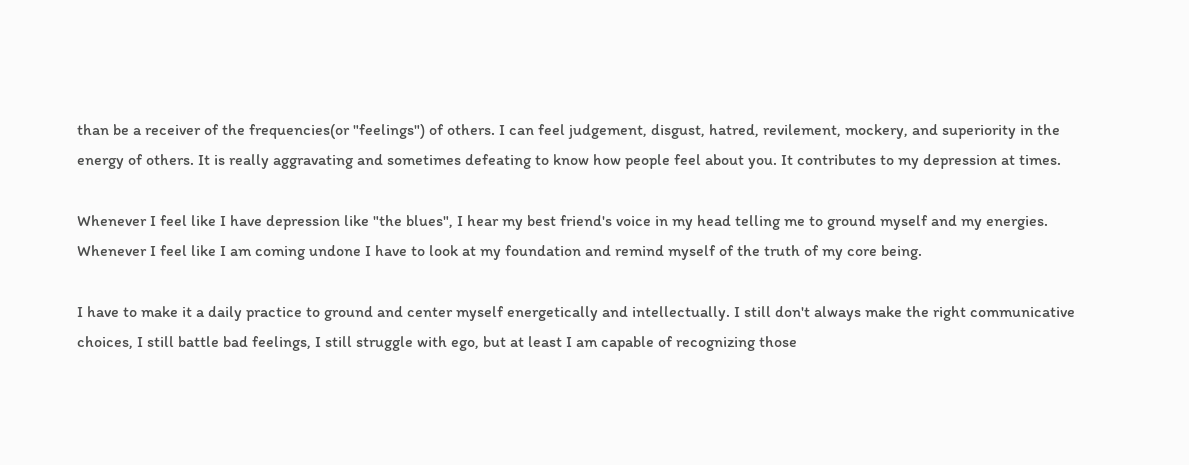than be a receiver of the frequencies(or "feelings") of others. I can feel judgement, disgust, hatred, revilement, mockery, and superiority in the energy of others. It is really aggravating and sometimes defeating to know how people feel about you. It contributes to my depression at times.

Whenever I feel like I have depression like "the blues", I hear my best friend's voice in my head telling me to ground myself and my energies. Whenever I feel like I am coming undone I have to look at my foundation and remind myself of the truth of my core being.

I have to make it a daily practice to ground and center myself energetically and intellectually. I still don't always make the right communicative choices, I still battle bad feelings, I still struggle with ego, but at least I am capable of recognizing those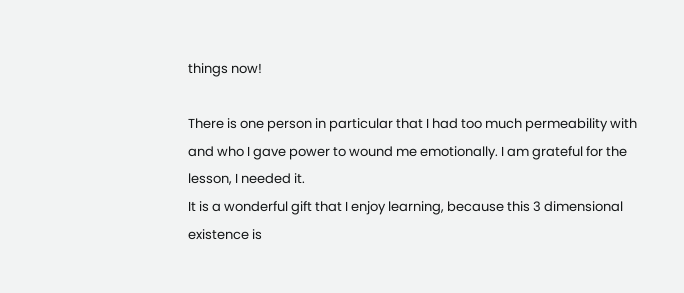things now!

There is one person in particular that I had too much permeability with and who I gave power to wound me emotionally. I am grateful for the lesson, I needed it.
It is a wonderful gift that I enjoy learning, because this 3 dimensional existence is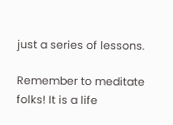just a series of lessons.

Remember to meditate folks! It is a life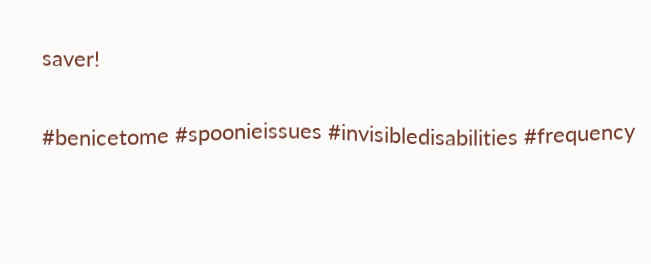saver!

#benicetome #spoonieissues #invisibledisabilities #frequency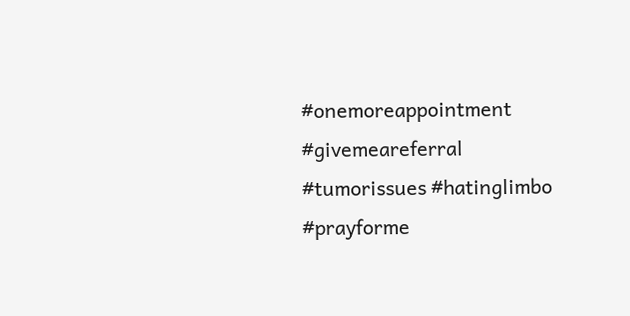#onemoreappointment #givemeareferral #tumorissues #hatinglimbo #prayforme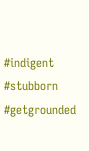#indigent #stubborn #getgrounded